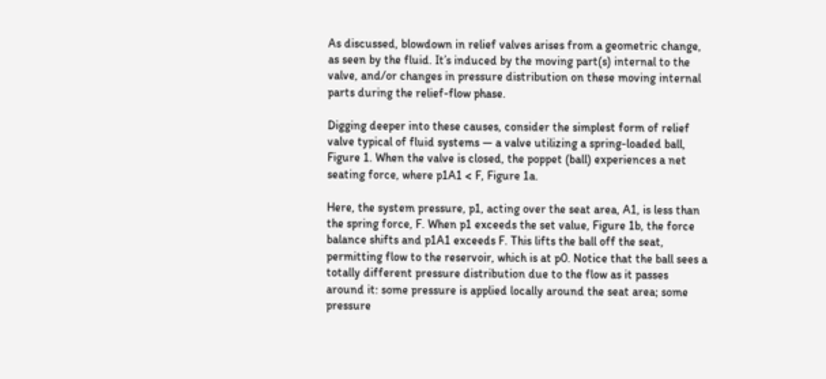As discussed, blowdown in relief valves arises from a geometric change, as seen by the fluid. It’s induced by the moving part(s) internal to the valve, and/or changes in pressure distribution on these moving internal parts during the relief-flow phase.

Digging deeper into these causes, consider the simplest form of relief valve typical of fluid systems — a valve utilizing a spring-loaded ball, Figure 1. When the valve is closed, the poppet (ball) experiences a net seating force, where p1A1 < F, Figure 1a.

Here, the system pressure, p1, acting over the seat area, A1, is less than the spring force, F. When p1 exceeds the set value, Figure 1b, the force balance shifts and p1A1 exceeds F. This lifts the ball off the seat, permitting flow to the reservoir, which is at p0. Notice that the ball sees a totally different pressure distribution due to the flow as it passes around it: some pressure is applied locally around the seat area; some pressure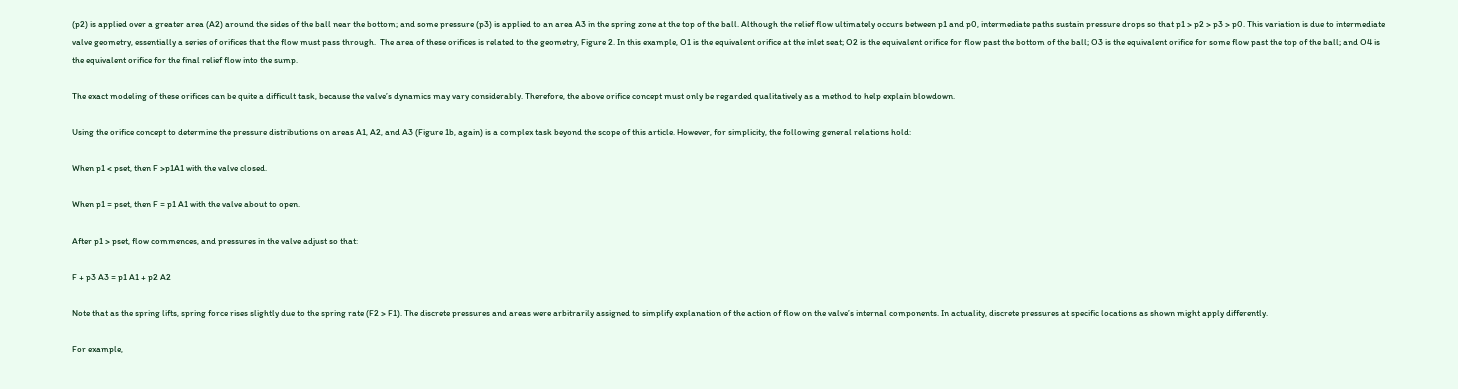(p2) is applied over a greater area (A2) around the sides of the ball near the bottom; and some pressure (p3) is applied to an area A3 in the spring zone at the top of the ball. Although the relief flow ultimately occurs between p1 and p0, intermediate paths sustain pressure drops so that p1 > p2 > p3 > p0. This variation is due to intermediate valve geometry, essentially a series of orifices that the flow must pass through.  The area of these orifices is related to the geometry, Figure 2. In this example, O1 is the equivalent orifice at the inlet seat; O2 is the equivalent orifice for flow past the bottom of the ball; O3 is the equivalent orifice for some flow past the top of the ball; and O4 is the equivalent orifice for the final relief flow into the sump.

The exact modeling of these orifices can be quite a difficult task, because the valve’s dynamics may vary considerably. Therefore, the above orifice concept must only be regarded qualitatively as a method to help explain blowdown.

Using the orifice concept to determine the pressure distributions on areas A1, A2, and A3 (Figure 1b, again) is a complex task beyond the scope of this article. However, for simplicity, the following general relations hold:

When p1 < pset, then F >p1A1 with the valve closed.

When p1 = pset, then F = p1 A1 with the valve about to open.

After p1 > pset, flow commences, and pressures in the valve adjust so that:

F + p3 A3 = p1 A1 + p2 A2

Note that as the spring lifts, spring force rises slightly due to the spring rate (F2 > F1). The discrete pressures and areas were arbitrarily assigned to simplify explanation of the action of flow on the valve’s internal components. In actuality, discrete pressures at specific locations as shown might apply differently.

For example,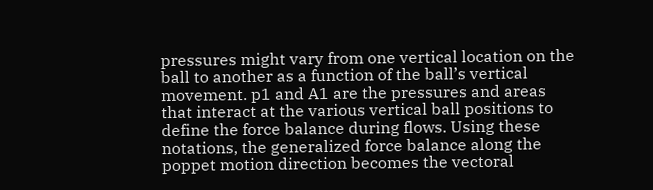pressures might vary from one vertical location on the ball to another as a function of the ball’s vertical movement. p1 and A1 are the pressures and areas that interact at the various vertical ball positions to define the force balance during flows. Using these notations, the generalized force balance along the poppet motion direction becomes the vectoral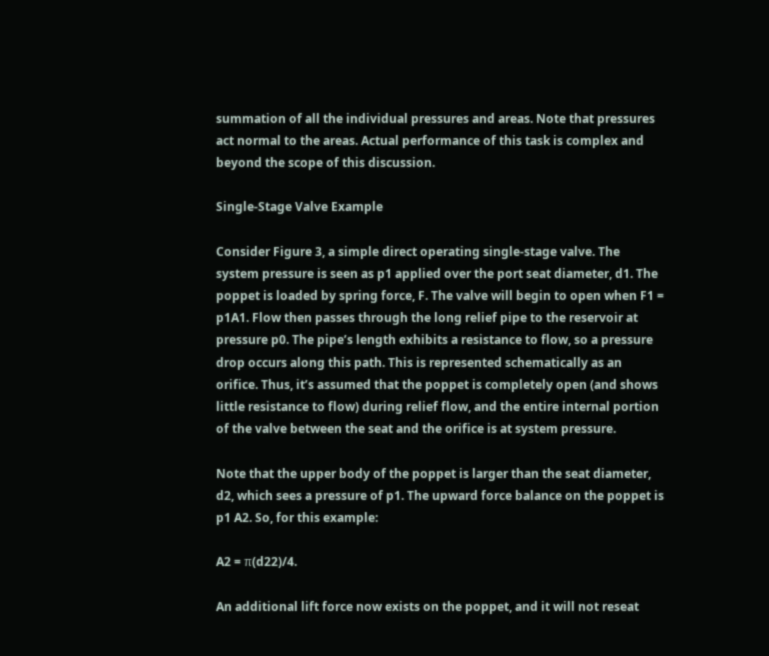summation of all the individual pressures and areas. Note that pressures act normal to the areas. Actual performance of this task is complex and beyond the scope of this discussion.

Single-Stage Valve Example

Consider Figure 3, a simple direct operating single-stage valve. The system pressure is seen as p1 applied over the port seat diameter, d1. The poppet is loaded by spring force, F. The valve will begin to open when F1 = p1A1. Flow then passes through the long relief pipe to the reservoir at pressure p0. The pipe’s length exhibits a resistance to flow, so a pressure drop occurs along this path. This is represented schematically as an orifice. Thus, it’s assumed that the poppet is completely open (and shows little resistance to flow) during relief flow, and the entire internal portion of the valve between the seat and the orifice is at system pressure.

Note that the upper body of the poppet is larger than the seat diameter, d2, which sees a pressure of p1. The upward force balance on the poppet is p1 A2. So, for this example:

A2 = π(d22)/4.

An additional lift force now exists on the poppet, and it will not reseat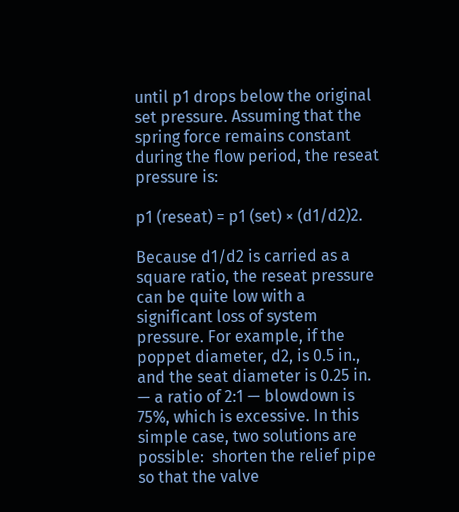until p1 drops below the original set pressure. Assuming that the spring force remains constant during the flow period, the reseat pressure is:

p1 (reseat) = p1 (set) × (d1/d2)2.

Because d1/d2 is carried as a square ratio, the reseat pressure can be quite low with a significant loss of system pressure. For example, if the poppet diameter, d2, is 0.5 in., and the seat diameter is 0.25 in. — a ratio of 2:1 — blowdown is 75%, which is excessive. In this simple case, two solutions are possible:  shorten the relief pipe so that the valve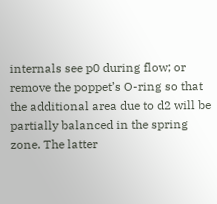internals see p0 during flow; or remove the poppet’s O-ring so that the additional area due to d2 will be partially balanced in the spring zone. The latter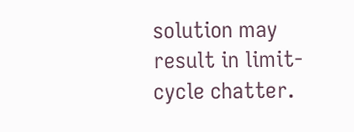solution may result in limit-cycle chatter.